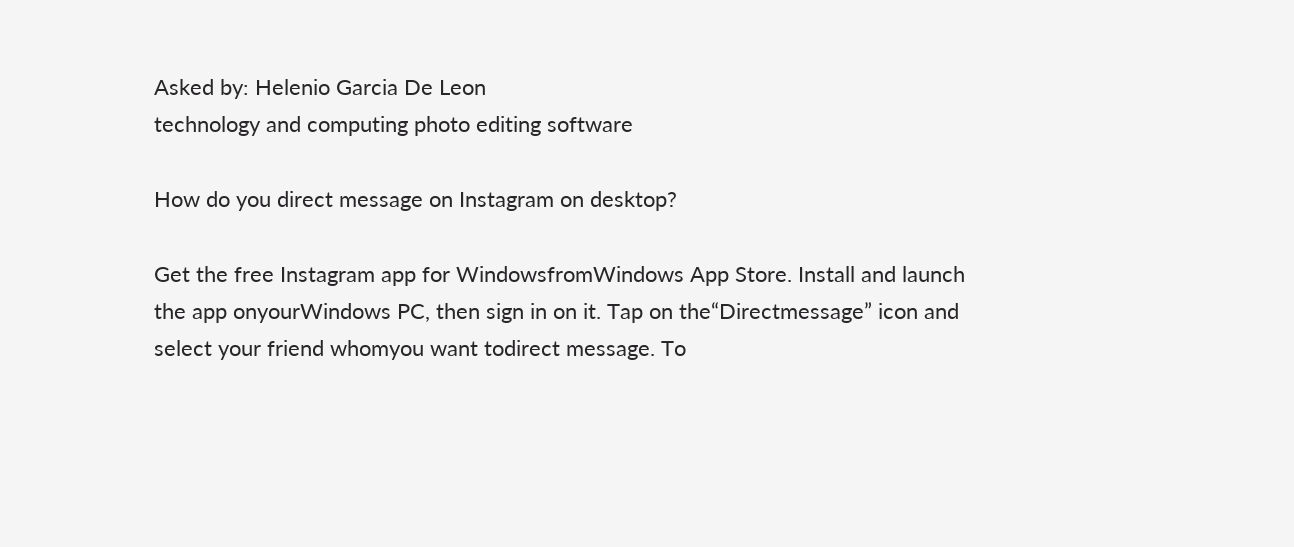Asked by: Helenio Garcia De Leon
technology and computing photo editing software

How do you direct message on Instagram on desktop?

Get the free Instagram app for WindowsfromWindows App Store. Install and launch the app onyourWindows PC, then sign in on it. Tap on the“Directmessage” icon and select your friend whomyou want todirect message. To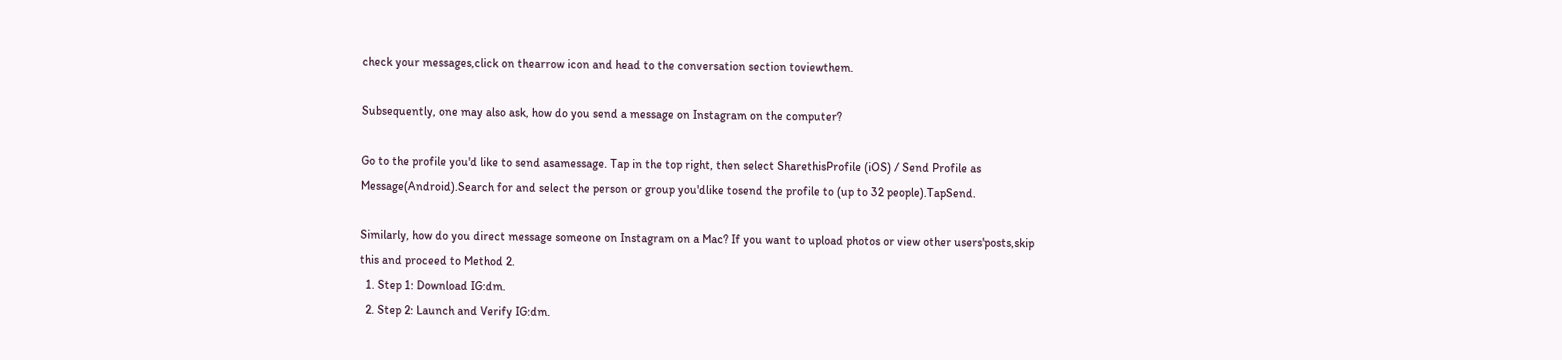check your messages,click on thearrow icon and head to the conversation section toviewthem.

Subsequently, one may also ask, how do you send a message on Instagram on the computer?

Go to the profile you'd like to send asamessage. Tap in the top right, then select SharethisProfile (iOS) / Send Profile as Message(Android).Search for and select the person or group you'dlike tosend the profile to (up to 32 people).TapSend.

Similarly, how do you direct message someone on Instagram on a Mac? If you want to upload photos or view other users'posts,skip this and proceed to Method 2.
  1. Step 1: Download IG:dm.
  2. Step 2: Launch and Verify IG:dm.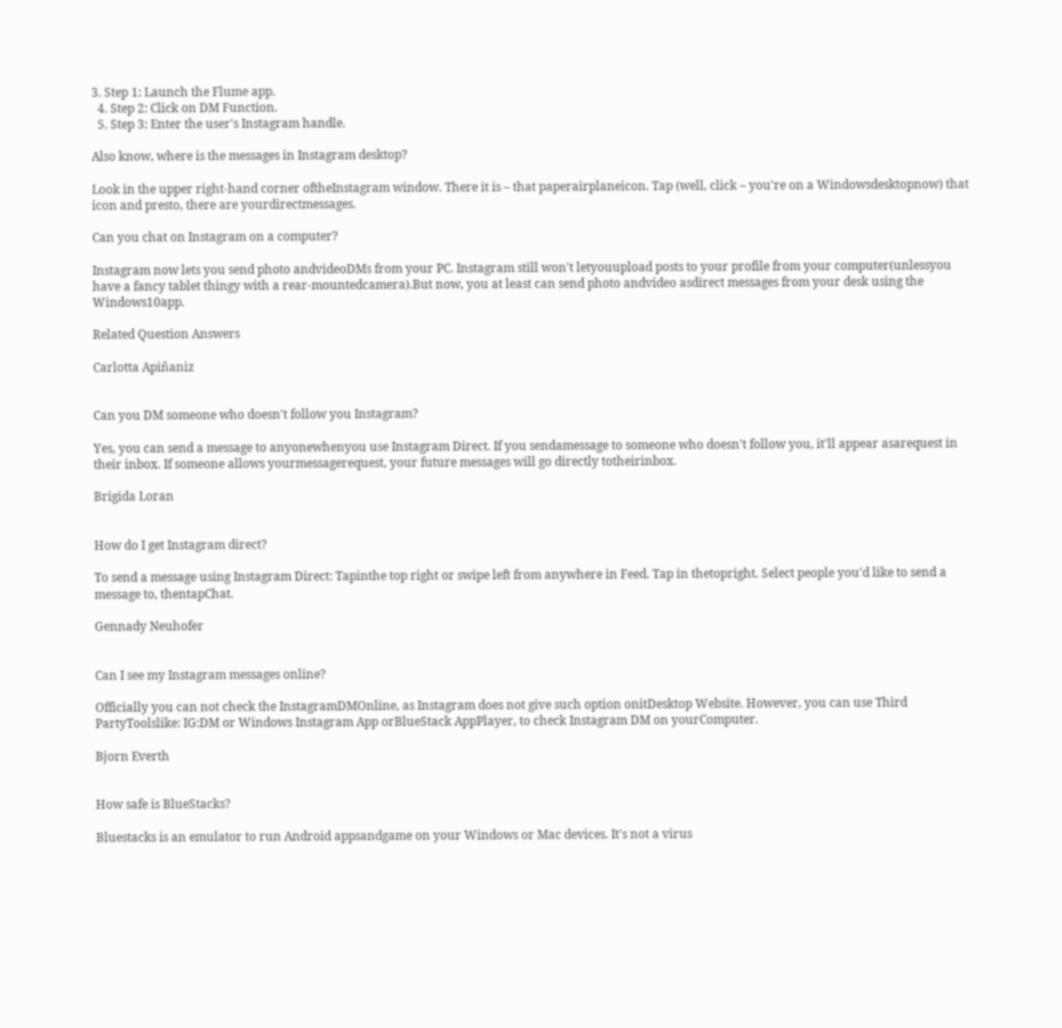3. Step 1: Launch the Flume app.
  4. Step 2: Click on DM Function.
  5. Step 3: Enter the user's Instagram handle.

Also know, where is the messages in Instagram desktop?

Look in the upper right-hand corner oftheInstagram window. There it is – that paperairplaneicon. Tap (well, click – you're on a Windowsdesktopnow) that icon and presto, there are yourdirectmessages.

Can you chat on Instagram on a computer?

Instagram now lets you send photo andvideoDMs from your PC. Instagram still won't letyouupload posts to your profile from your computer(unlessyou have a fancy tablet thingy with a rear-mountedcamera).But now, you at least can send photo andvideo asdirect messages from your desk using the Windows10app.

Related Question Answers

Carlotta Apiñaniz


Can you DM someone who doesn't follow you Instagram?

Yes, you can send a message to anyonewhenyou use Instagram Direct. If you sendamessage to someone who doesn't follow you, it'll appear asarequest in their inbox. If someone allows yourmessagerequest, your future messages will go directly totheirinbox.

Brigida Loran


How do I get Instagram direct?

To send a message using Instagram Direct: Tapinthe top right or swipe left from anywhere in Feed. Tap in thetopright. Select people you'd like to send a message to, thentapChat.

Gennady Neuhofer


Can I see my Instagram messages online?

Officially you can not check the InstagramDMOnline, as Instagram does not give such option onitDesktop Website. However, you can use Third PartyToolslike: IG:DM or Windows Instagram App orBlueStack AppPlayer, to check Instagram DM on yourComputer.

Bjorn Everth


How safe is BlueStacks?

Bluestacks is an emulator to run Android appsandgame on your Windows or Mac devices. It's not a virus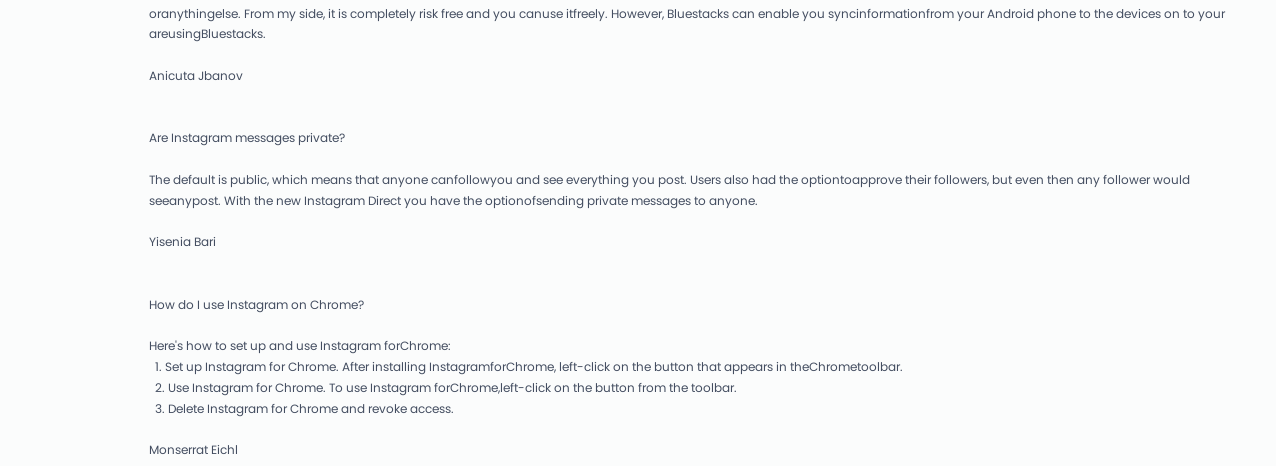oranythingelse. From my side, it is completely risk free and you canuse itfreely. However, Bluestacks can enable you syncinformationfrom your Android phone to the devices on to your areusingBluestacks.

Anicuta Jbanov


Are Instagram messages private?

The default is public, which means that anyone canfollowyou and see everything you post. Users also had the optiontoapprove their followers, but even then any follower would seeanypost. With the new Instagram Direct you have the optionofsending private messages to anyone.

Yisenia Bari


How do I use Instagram on Chrome?

Here's how to set up and use Instagram forChrome:
  1. Set up Instagram for Chrome. After installing InstagramforChrome, left-click on the button that appears in theChrometoolbar.
  2. Use Instagram for Chrome. To use Instagram forChrome,left-click on the button from the toolbar.
  3. Delete Instagram for Chrome and revoke access.

Monserrat Eichl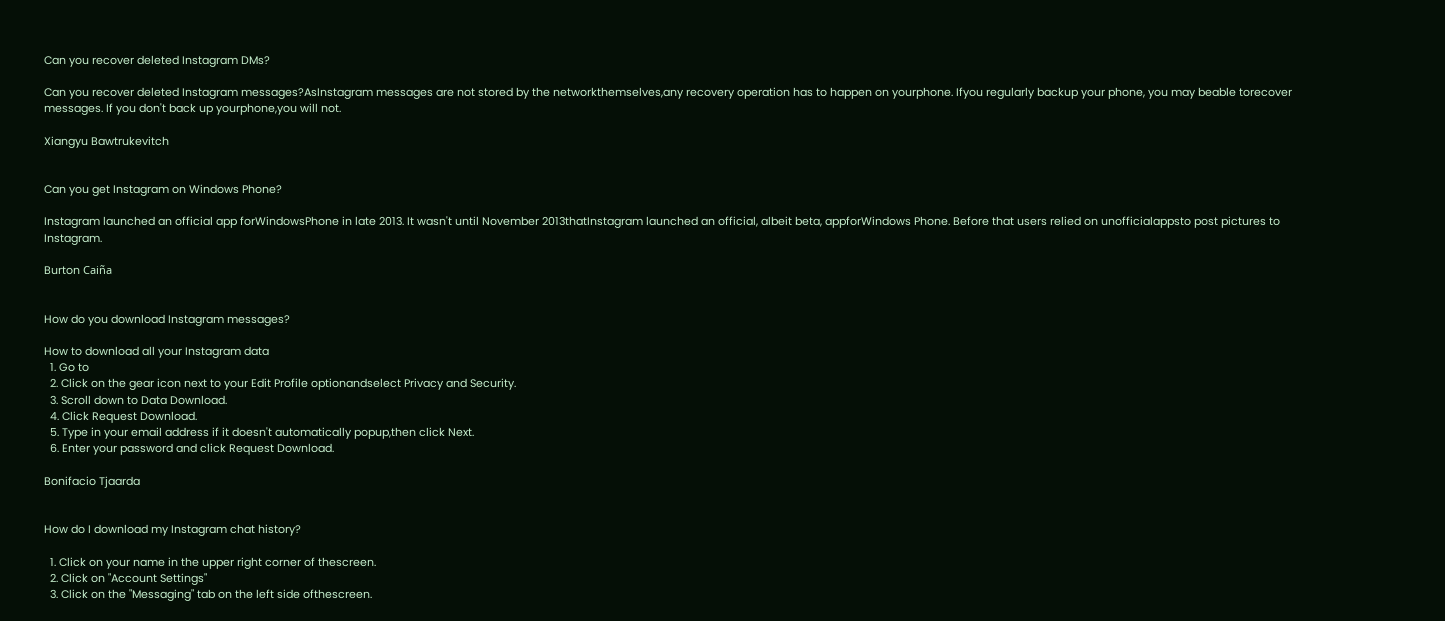Can you recover deleted Instagram DMs?

Can you recover deleted Instagram messages?AsInstagram messages are not stored by the networkthemselves,any recovery operation has to happen on yourphone. Ifyou regularly backup your phone, you may beable torecover messages. If you don't back up yourphone,you will not.

Xiangyu Bawtrukevitch


Can you get Instagram on Windows Phone?

Instagram launched an official app forWindowsPhone in late 2013. It wasn't until November 2013thatInstagram launched an official, albeit beta, appforWindows Phone. Before that users relied on unofficialappsto post pictures to Instagram.

Burton Caiña


How do you download Instagram messages?

How to download all your Instagram data
  1. Go to
  2. Click on the gear icon next to your Edit Profile optionandselect Privacy and Security.
  3. Scroll down to Data Download.
  4. Click Request Download.
  5. Type in your email address if it doesn't automatically popup,then click Next.
  6. Enter your password and click Request Download.

Bonifacio Tjaarda


How do I download my Instagram chat history?

  1. Click on your name in the upper right corner of thescreen.
  2. Click on "Account Settings"
  3. Click on the "Messaging" tab on the left side ofthescreen.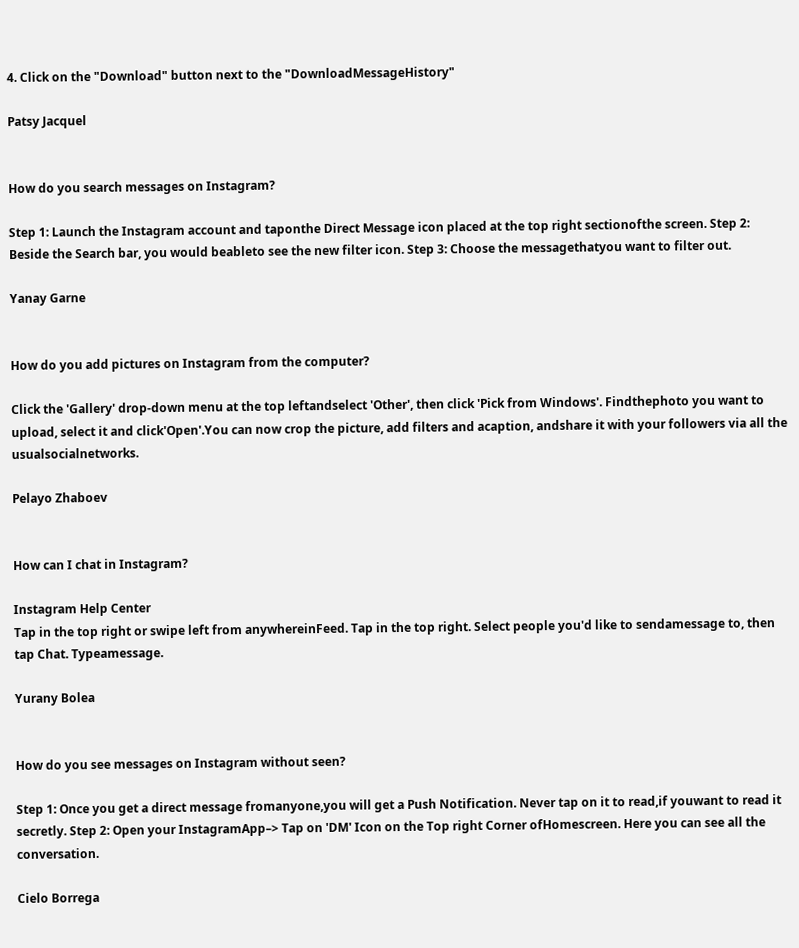4. Click on the "Download" button next to the "DownloadMessageHistory"

Patsy Jacquel


How do you search messages on Instagram?

Step 1: Launch the Instagram account and taponthe Direct Message icon placed at the top right sectionofthe screen. Step 2: Beside the Search bar, you would beableto see the new filter icon. Step 3: Choose the messagethatyou want to filter out.

Yanay Garne


How do you add pictures on Instagram from the computer?

Click the 'Gallery' drop-down menu at the top leftandselect 'Other', then click 'Pick from Windows'. Findthephoto you want to upload, select it and click'Open'.You can now crop the picture, add filters and acaption, andshare it with your followers via all the usualsocialnetworks.

Pelayo Zhaboev


How can I chat in Instagram?

Instagram Help Center
Tap in the top right or swipe left from anywhereinFeed. Tap in the top right. Select people you'd like to sendamessage to, then tap Chat. Typeamessage.

Yurany Bolea


How do you see messages on Instagram without seen?

Step 1: Once you get a direct message fromanyone,you will get a Push Notification. Never tap on it to read,if youwant to read it secretly. Step 2: Open your InstagramApp–> Tap on 'DM' Icon on the Top right Corner ofHomescreen. Here you can see all the conversation.

Cielo Borrega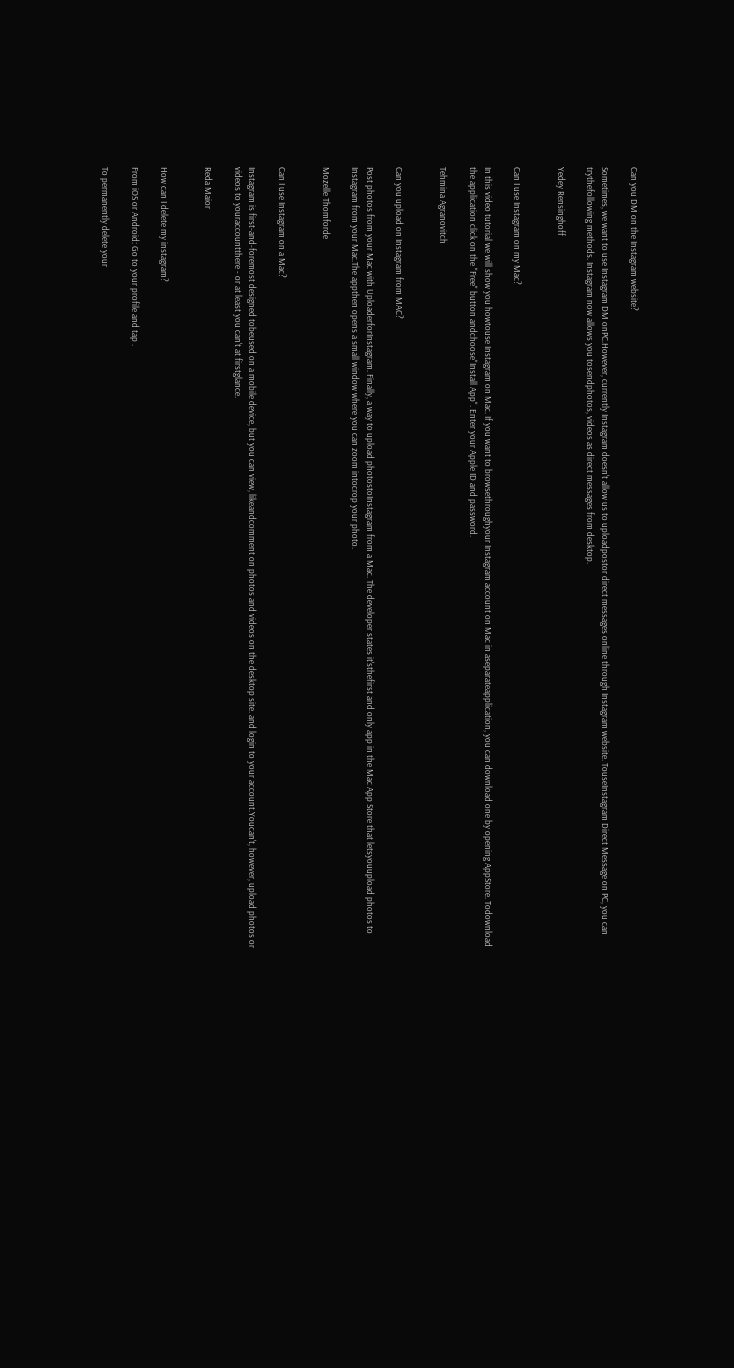Can you DM on the Instagram website?

Sometimes, we want to use Instagram DM onPC.However, currently Instagram doesn't allow us to uploadpostor direct messages online through Instagram website. TouseInstagram Direct Message on PC, you can trythefollowing methods. Instagram now allows you tosendphotos, videos as direct messages from desktop.

Yedey Rensinghoff


Can I use Instagram on my Mac?

In this video tutorial we will show you howtouse Instagram on Mac. If you want to browsethroughyour Instagram account on Mac in aseparateapplication, you can download one by opening AppStore. Todownload the application click on the "Free" button andchoose"Install App". Enter your Apple ID and password.

Tehmina Agranovitch


Can you upload on Instagram from MAC?

Post photos from your Mac with UploaderforInstagram. Finally, a way to upload photostoInstagram from a Mac. The developer states it'sthefirst and only app in the Mac App Store that letsyouupload photos to Instagram from your Mac.The appthen opens a small window where you can zoom intocrop your photo.

Mozelle Thomforde


Can I use Instagram on a Mac?

Instagram is first-and-foremost designed tobeused on a mobile device, but you can view, likeandcomment on photos and videos on the desktop site. and login to your account.Youcan't, however, upload photos or videos to youraccountthere - or at least you can't at firstglance.

Reda Maior


How can I delete my instagram?

From iOS or Android: Go to your profile and tap .

To permanently delete your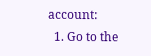account:
  1. Go to the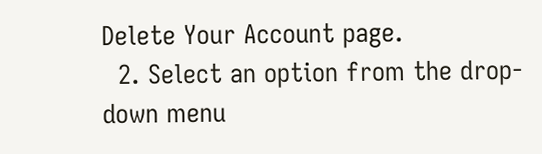Delete Your Account page.
  2. Select an option from the drop-down menu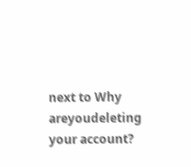next to Why areyoudeleting your account?